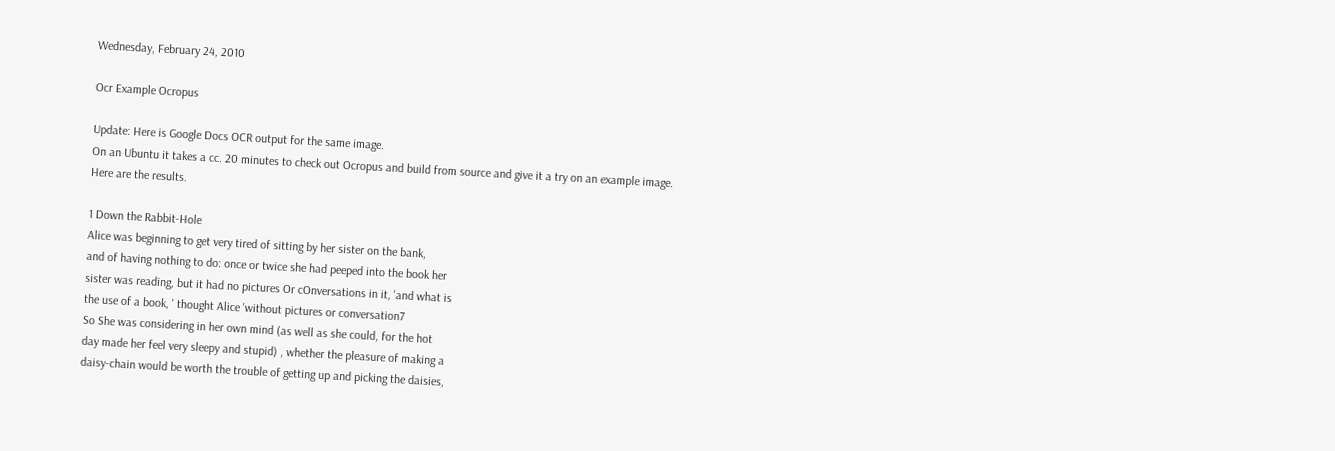Wednesday, February 24, 2010

Ocr Example Ocropus

Update: Here is Google Docs OCR output for the same image.
On an Ubuntu it takes a cc. 20 minutes to check out Ocropus and build from source and give it a try on an example image. Here are the results.

1 Down the Rabbit-Hole
Alice was beginning to get very tired of sitting by her sister on the bank,
and of having nothing to do: once or twice she had peeped into the book her
sister was reading, but it had no pictures Or cOnversations in it, 'and what is
the use of a book, ' thought Alice 'without pictures or conversation7
So She was considering in her own mind (as well as she could, for the hot
day made her feel very sleepy and stupid) , whether the pleasure of making a
daisy-chain would be worth the trouble of getting up and picking the daisies,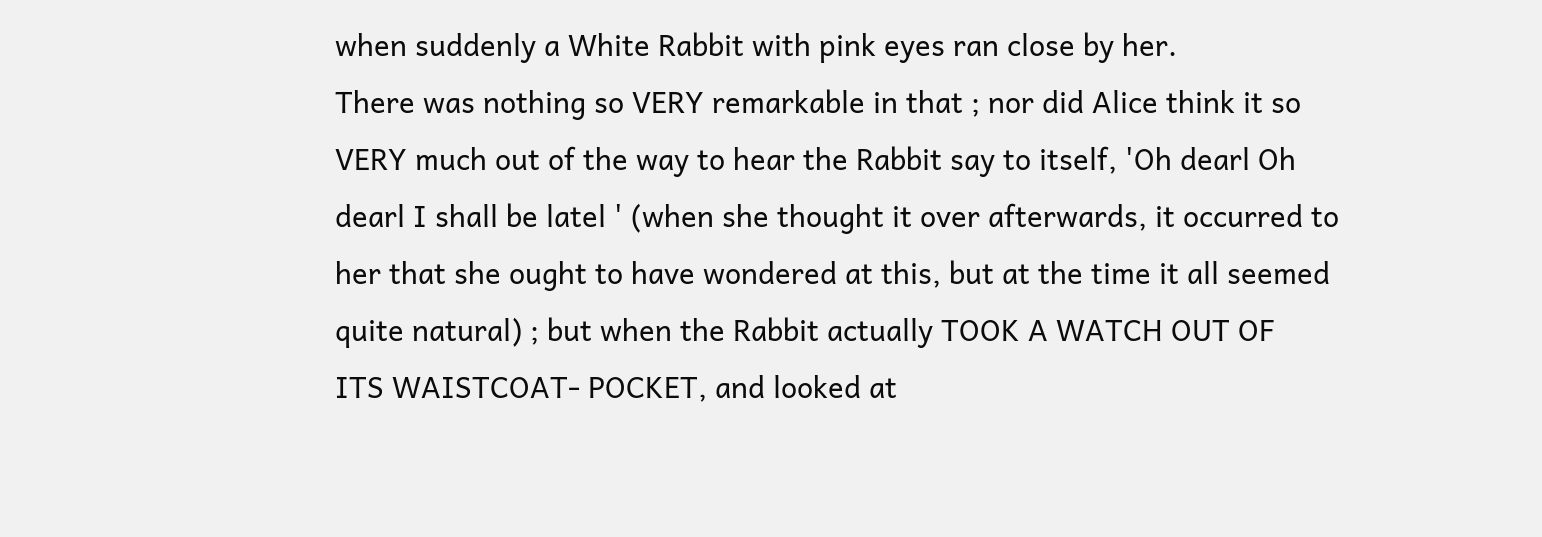when suddenly a White Rabbit with pink eyes ran close by her.
There was nothing so VERY remarkable in that ; nor did Alice think it so
VERY much out of the way to hear the Rabbit say to itself, 'Oh dearl Oh
dearl I shall be latel ' (when she thought it over afterwards, it occurred to
her that she ought to have wondered at this, but at the time it all seemed
quite natural) ; but when the Rabbit actually TOOK A WATCH OUT OF
ITS WAISTCOAT- POCKET, and looked at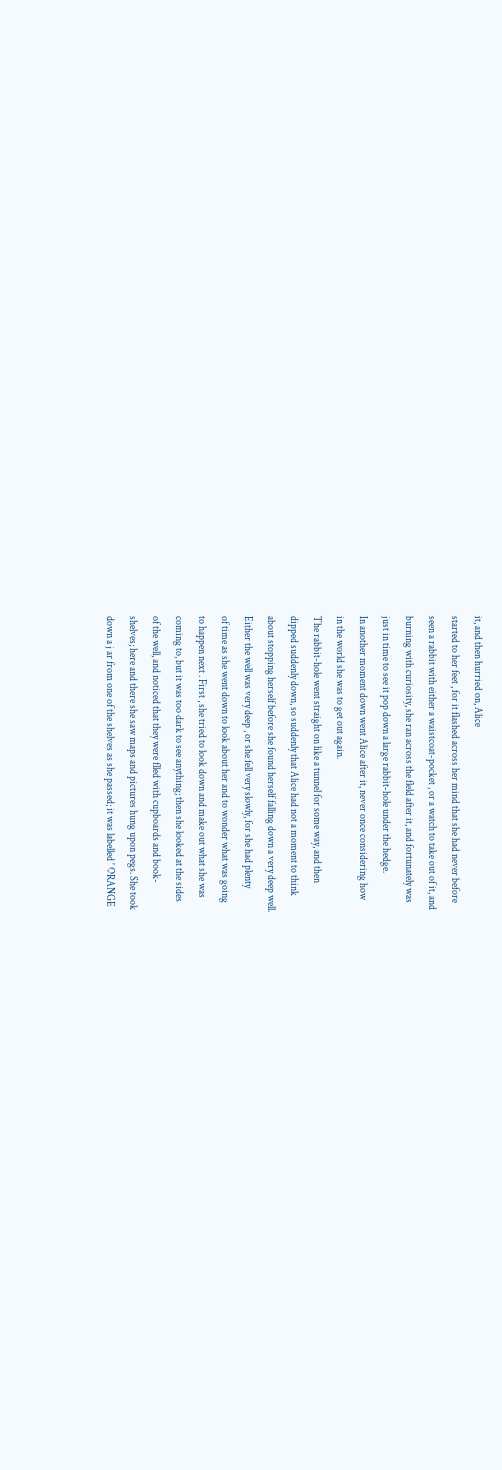it, and then hurried on, Alice
started to her feet , for it flashed across her mind that she had never before
seen a rabbit with either a waistcoat-pocket , or a watch to take out of it, and
burning with curiosity, she ran across the fleld after it, and fortunately was
just in time to see it pop down a large rabbit-hole under the hedge.
In another moment down went Alice after it, never once considering how
in the world she was to get out again.
The rabbit-hole went straight on like a tunnel for some way, and then
dipped suddenly down, so suddenly that Alice had not a moment to think
about stopping herself before she found herself falling down a very deep well.
Either the well was very deep , or she fell very slowly, for she had plenty
of time as she went down to look about her and to wonder what was going
to happen next . First , she tried to look down and make out what she was
coming to, but it was too dark to see anything; then she looked at the sides
of the well, and noticed that they were flled with cupboards and book-
shelves; here and there she saw maps and pictures hung upon pegs. She took
down a j ar from one of the shelves as she passed; it was labelled ' ORANGE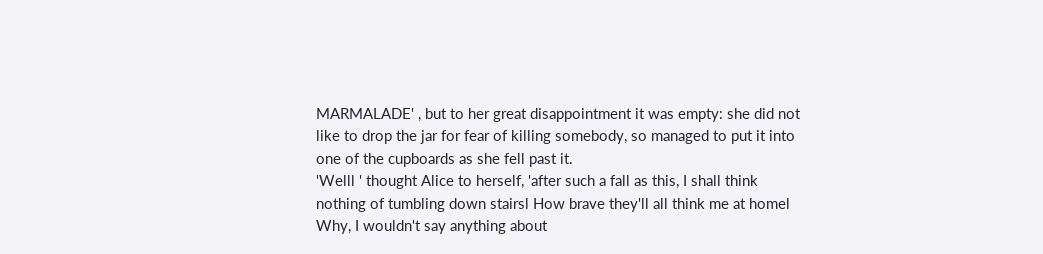MARMALADE' , but to her great disappointment it was empty: she did not
like to drop the jar for fear of killing somebody, so managed to put it into
one of the cupboards as she fell past it.
'Welll ' thought Alice to herself, 'after such a fall as this, I shall think
nothing of tumbling down stairsl How brave they'll all think me at homel
Why, I wouldn't say anything about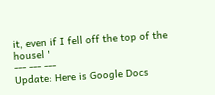it, even if I fell off the top of the housel '
--- --- ---
Update: Here is Google Docs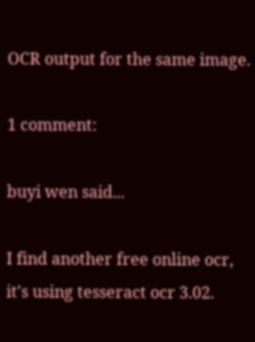OCR output for the same image.

1 comment:

buyi wen said...

I find another free online ocr, it's using tesseract ocr 3.02.